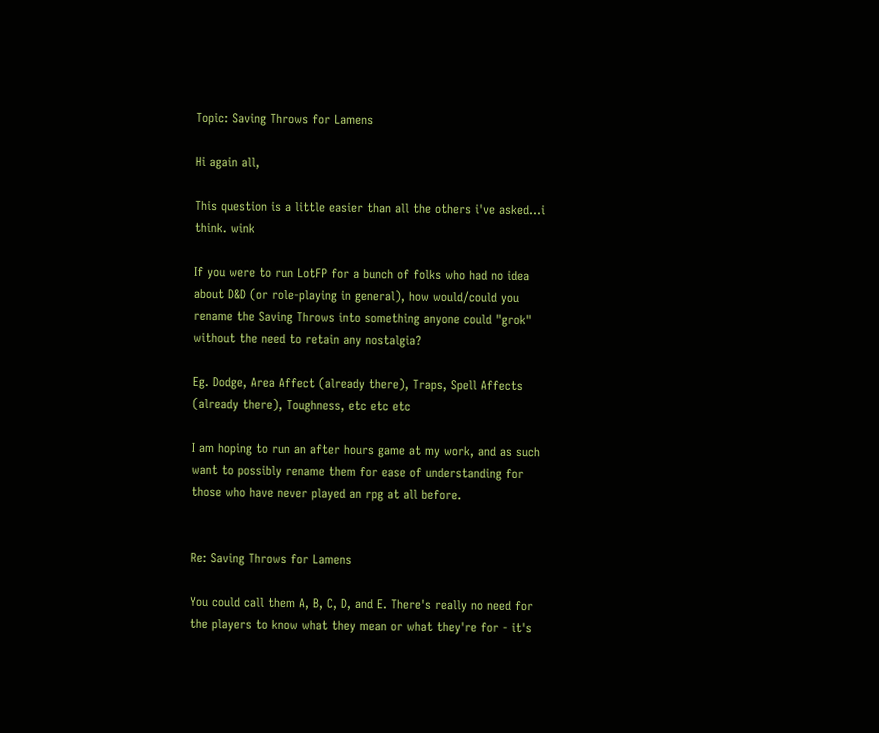Topic: Saving Throws for Lamens

Hi again all,

This question is a little easier than all the others i've asked...i think. wink

If you were to run LotFP for a bunch of folks who had no idea about D&D (or role-playing in general), how would/could you rename the Saving Throws into something anyone could "grok" without the need to retain any nostalgia?

Eg. Dodge, Area Affect (already there), Traps, Spell Affects (already there), Toughness, etc etc etc

I am hoping to run an after hours game at my work, and as such want to possibly rename them for ease of understanding for those who have never played an rpg at all before.


Re: Saving Throws for Lamens

You could call them A, B, C, D, and E. There's really no need for the players to know what they mean or what they're for - it's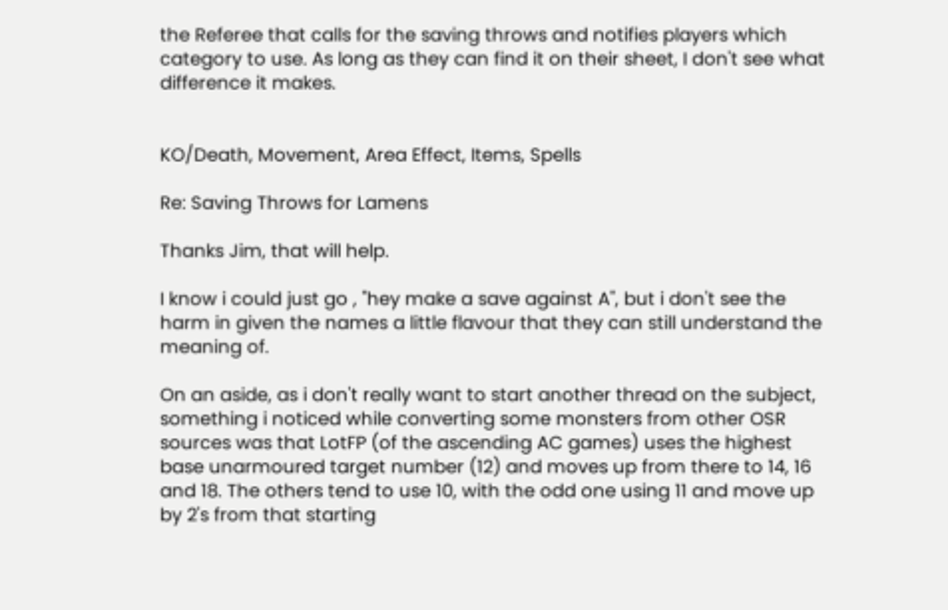the Referee that calls for the saving throws and notifies players which category to use. As long as they can find it on their sheet, I don't see what difference it makes.


KO/Death, Movement, Area Effect, Items, Spells

Re: Saving Throws for Lamens

Thanks Jim, that will help.

I know i could just go , "hey make a save against A", but i don't see the harm in given the names a little flavour that they can still understand the meaning of.

On an aside, as i don't really want to start another thread on the subject, something i noticed while converting some monsters from other OSR sources was that LotFP (of the ascending AC games) uses the highest base unarmoured target number (12) and moves up from there to 14, 16 and 18. The others tend to use 10, with the odd one using 11 and move up by 2's from that starting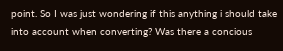point. So I was just wondering if this anything i should take into account when converting? Was there a concious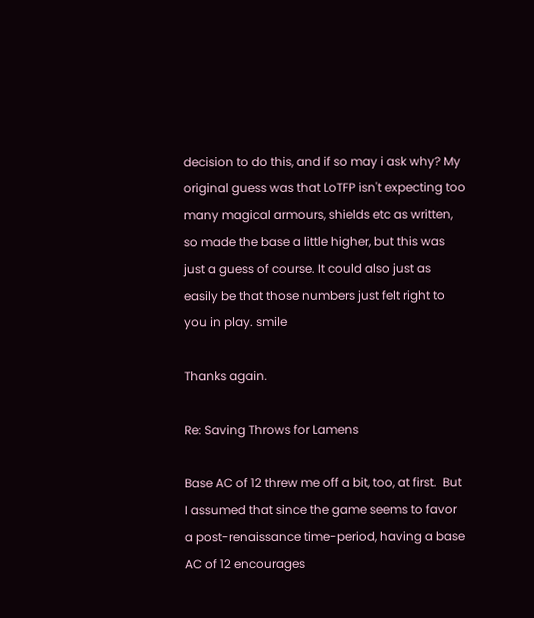decision to do this, and if so may i ask why? My original guess was that LoTFP isn't expecting too many magical armours, shields etc as written, so made the base a little higher, but this was just a guess of course. It could also just as easily be that those numbers just felt right to you in play. smile

Thanks again.

Re: Saving Throws for Lamens

Base AC of 12 threw me off a bit, too, at first.  But I assumed that since the game seems to favor a post-renaissance time-period, having a base AC of 12 encourages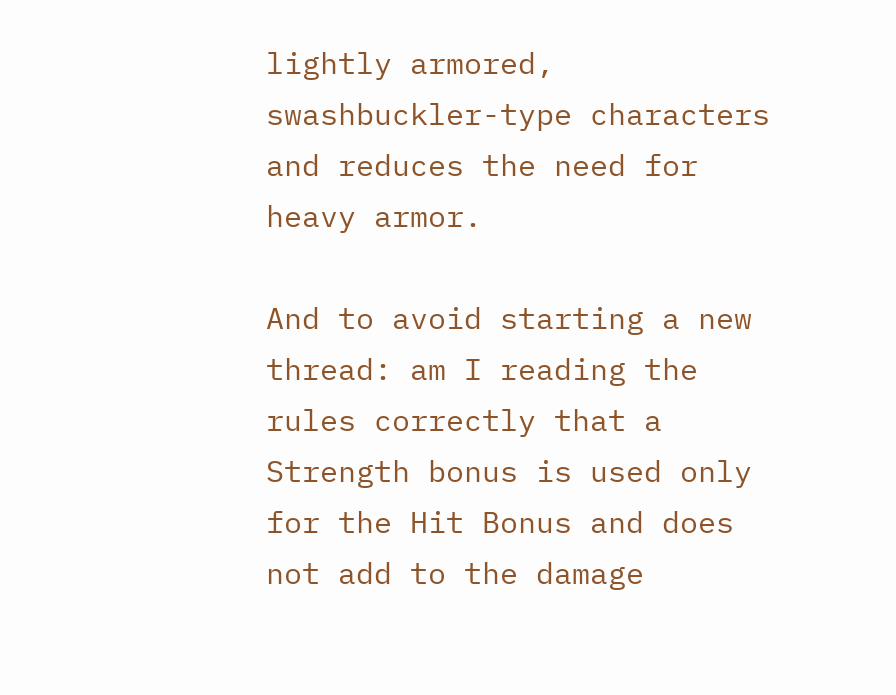lightly armored, swashbuckler-type characters and reduces the need for heavy armor.

And to avoid starting a new thread: am I reading the rules correctly that a Strength bonus is used only for the Hit Bonus and does not add to the damage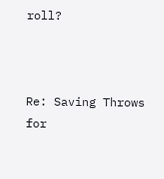roll?



Re: Saving Throws for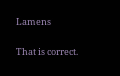Lamens

That is correct.